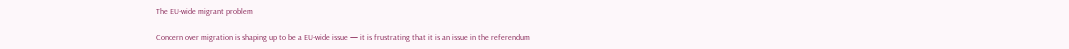The EU-wide migrant problem

Concern over migration is shaping up to be a EU-wide issue — it is frustrating that it is an issue in the referendum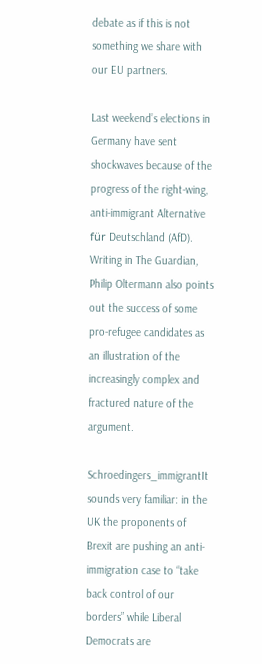debate as if this is not something we share with our EU partners.

Last weekend’s elections in Germany have sent shockwaves because of the progress of the right-wing, anti-immigrant Alternative für Deutschland (AfD). Writing in The Guardian, Philip Oltermann also points out the success of some pro-refugee candidates as an illustration of the increasingly complex and fractured nature of the argument.

Schroedingers_immigrantIt sounds very familiar: in the UK the proponents of Brexit are pushing an anti-immigration case to “take back control of our borders” while Liberal Democrats are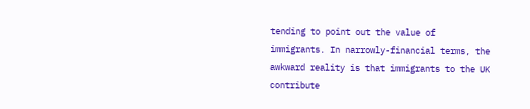tending to point out the value of immigrants. In narrowly-financial terms, the awkward reality is that immigrants to the UK contribute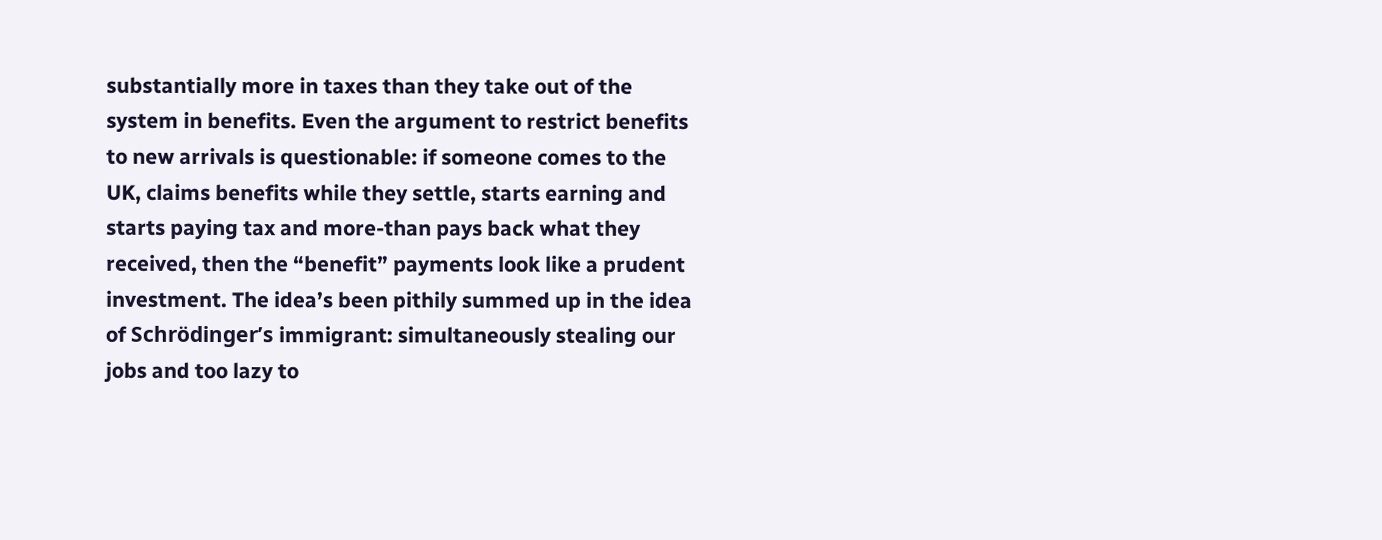substantially more in taxes than they take out of the system in benefits. Even the argument to restrict benefits to new arrivals is questionable: if someone comes to the UK, claims benefits while they settle, starts earning and starts paying tax and more-than pays back what they received, then the “benefit” payments look like a prudent investment. The idea’s been pithily summed up in the idea of Schrödinger’s immigrant: simultaneously stealing our jobs and too lazy to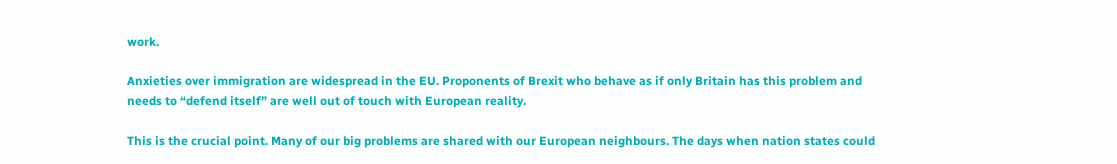work.

Anxieties over immigration are widespread in the EU. Proponents of Brexit who behave as if only Britain has this problem and needs to “defend itself” are well out of touch with European reality.

This is the crucial point. Many of our big problems are shared with our European neighbours. The days when nation states could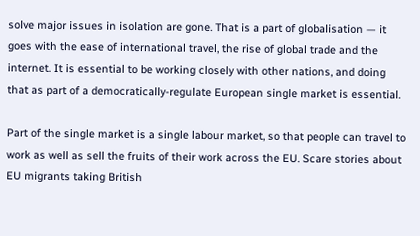solve major issues in isolation are gone. That is a part of globalisation — it goes with the ease of international travel, the rise of global trade and the internet. It is essential to be working closely with other nations, and doing that as part of a democratically-regulate European single market is essential.

Part of the single market is a single labour market, so that people can travel to work as well as sell the fruits of their work across the EU. Scare stories about EU migrants taking British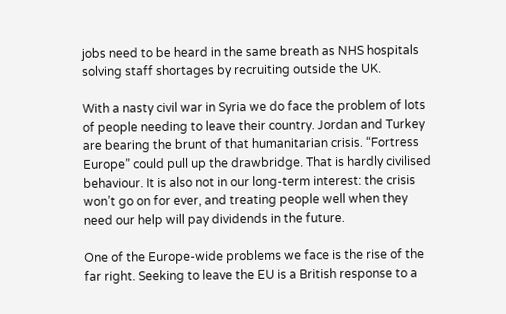jobs need to be heard in the same breath as NHS hospitals solving staff shortages by recruiting outside the UK.

With a nasty civil war in Syria we do face the problem of lots of people needing to leave their country. Jordan and Turkey are bearing the brunt of that humanitarian crisis. “Fortress Europe” could pull up the drawbridge. That is hardly civilised behaviour. It is also not in our long-term interest: the crisis won’t go on for ever, and treating people well when they need our help will pay dividends in the future.

One of the Europe-wide problems we face is the rise of the far right. Seeking to leave the EU is a British response to a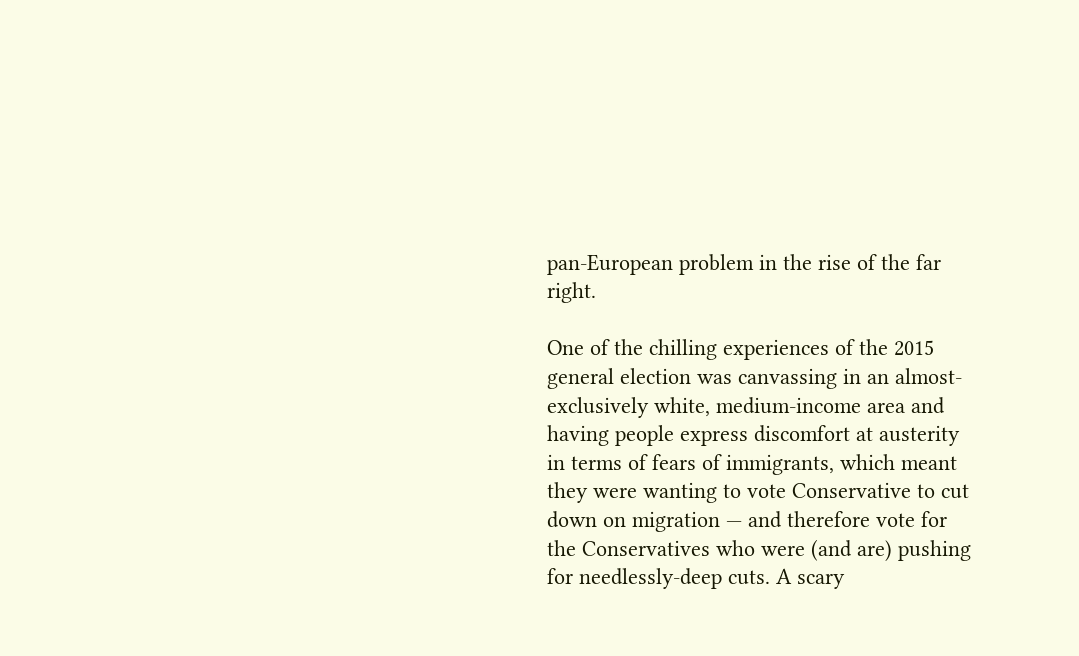pan-European problem in the rise of the far right.

One of the chilling experiences of the 2015 general election was canvassing in an almost-exclusively white, medium-income area and having people express discomfort at austerity in terms of fears of immigrants, which meant they were wanting to vote Conservative to cut down on migration — and therefore vote for the Conservatives who were (and are) pushing for needlessly-deep cuts. A scary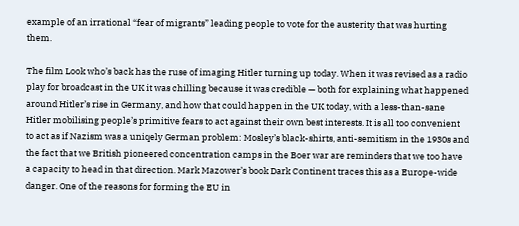example of an irrational “fear of migrants” leading people to vote for the austerity that was hurting them.

The film Look who’s back has the ruse of imaging Hitler turning up today. When it was revised as a radio play for broadcast in the UK it was chilling because it was credible — both for explaining what happened around Hitler’s rise in Germany, and how that could happen in the UK today, with a less-than-sane Hitler mobilising people’s primitive fears to act against their own best interests. It is all too convenient to act as if Nazism was a uniqely German problem: Mosley’s black-shirts, anti-semitism in the 1930s and the fact that we British pioneered concentration camps in the Boer war are reminders that we too have a capacity to head in that direction. Mark Mazower’s book Dark Continent traces this as a Europe-wide danger. One of the reasons for forming the EU in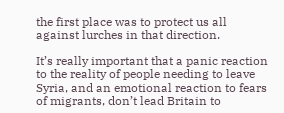the first place was to protect us all against lurches in that direction.

It’s really important that a panic reaction to the reality of people needing to leave Syria, and an emotional reaction to fears of migrants, don’t lead Britain to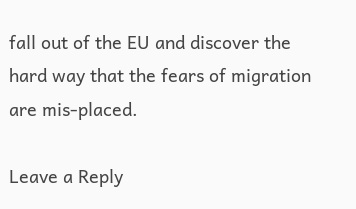fall out of the EU and discover the hard way that the fears of migration are mis-placed.

Leave a Reply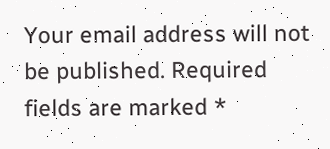Your email address will not be published. Required fields are marked *